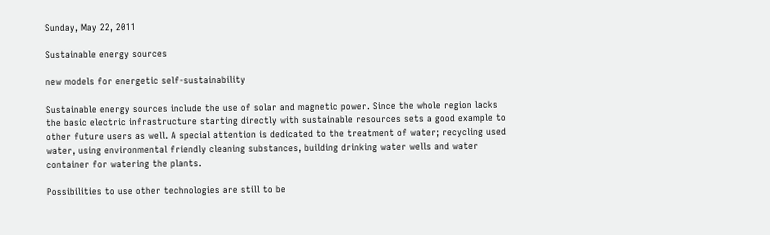Sunday, May 22, 2011

Sustainable energy sources

new models for energetic self-sustainability

Sustainable energy sources include the use of solar and magnetic power. Since the whole region lacks the basic electric infrastructure starting directly with sustainable resources sets a good example to other future users as well. A special attention is dedicated to the treatment of water; recycling used water, using environmental friendly cleaning substances, building drinking water wells and water container for watering the plants.

Possibilities to use other technologies are still to be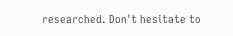researched. Don't hesitate to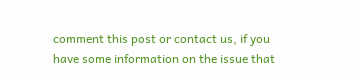comment this post or contact us, if you have some information on the issue that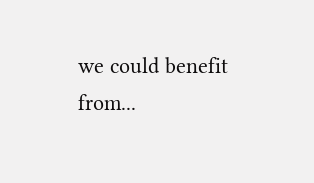we could benefit from...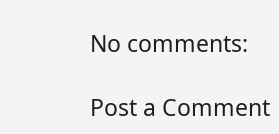No comments:

Post a Comment